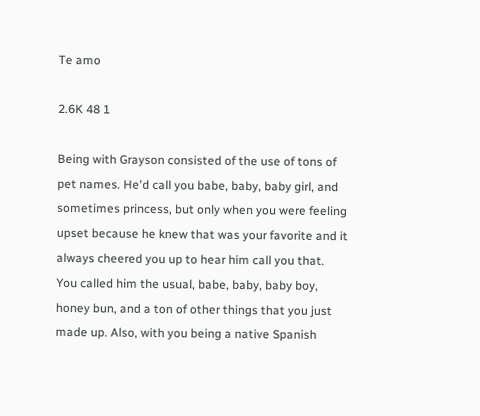Te amo

2.6K 48 1

Being with Grayson consisted of the use of tons of pet names. He'd call you babe, baby, baby girl, and sometimes princess, but only when you were feeling upset because he knew that was your favorite and it always cheered you up to hear him call you that. You called him the usual, babe, baby, baby boy, honey bun, and a ton of other things that you just made up. Also, with you being a native Spanish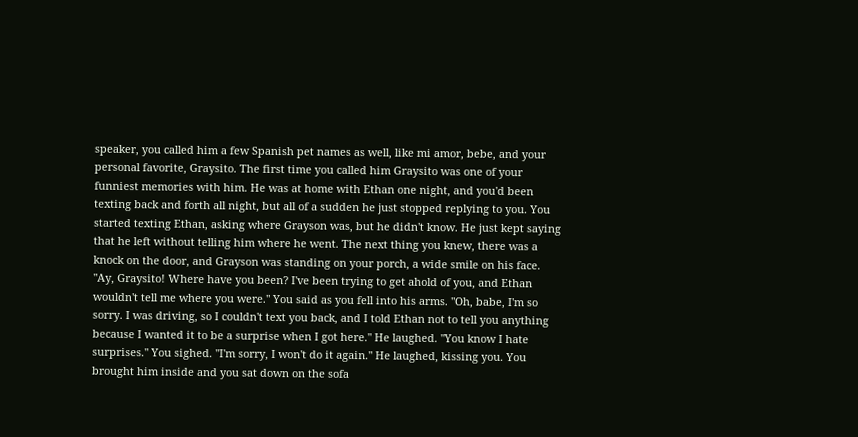speaker, you called him a few Spanish pet names as well, like mi amor, bebe, and your personal favorite, Graysito. The first time you called him Graysito was one of your funniest memories with him. He was at home with Ethan one night, and you'd been texting back and forth all night, but all of a sudden he just stopped replying to you. You started texting Ethan, asking where Grayson was, but he didn't know. He just kept saying that he left without telling him where he went. The next thing you knew, there was a knock on the door, and Grayson was standing on your porch, a wide smile on his face. "Ay, Graysito! Where have you been? I've been trying to get ahold of you, and Ethan wouldn't tell me where you were." You said as you fell into his arms. "Oh, babe, I'm so sorry. I was driving, so I couldn't text you back, and I told Ethan not to tell you anything because I wanted it to be a surprise when I got here." He laughed. "You know I hate surprises." You sighed. "I'm sorry, I won't do it again." He laughed, kissing you. You brought him inside and you sat down on the sofa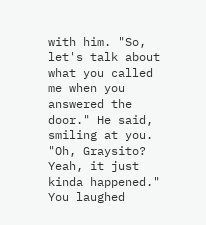with him. "So, let's talk about what you called me when you answered the door." He said, smiling at you. "Oh, Graysito? Yeah, it just kinda happened." You laughed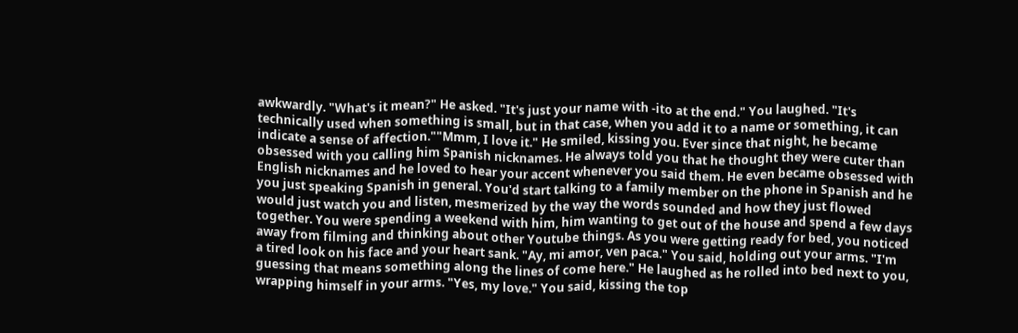awkwardly. "What's it mean?" He asked. "It's just your name with -ito at the end." You laughed. "It's technically used when something is small, but in that case, when you add it to a name or something, it can indicate a sense of affection.""Mmm, I love it." He smiled, kissing you. Ever since that night, he became obsessed with you calling him Spanish nicknames. He always told you that he thought they were cuter than English nicknames and he loved to hear your accent whenever you said them. He even became obsessed with you just speaking Spanish in general. You'd start talking to a family member on the phone in Spanish and he would just watch you and listen, mesmerized by the way the words sounded and how they just flowed together. You were spending a weekend with him, him wanting to get out of the house and spend a few days away from filming and thinking about other Youtube things. As you were getting ready for bed, you noticed a tired look on his face and your heart sank. "Ay, mi amor, ven paca." You said, holding out your arms. "I'm guessing that means something along the lines of come here." He laughed as he rolled into bed next to you, wrapping himself in your arms. "Yes, my love." You said, kissing the top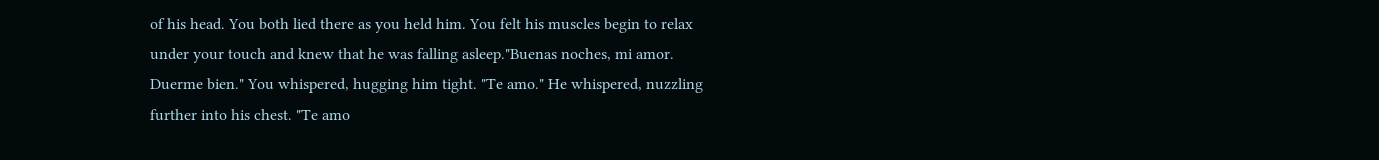of his head. You both lied there as you held him. You felt his muscles begin to relax under your touch and knew that he was falling asleep."Buenas noches, mi amor. Duerme bien." You whispered, hugging him tight. "Te amo." He whispered, nuzzling further into his chest. "Te amo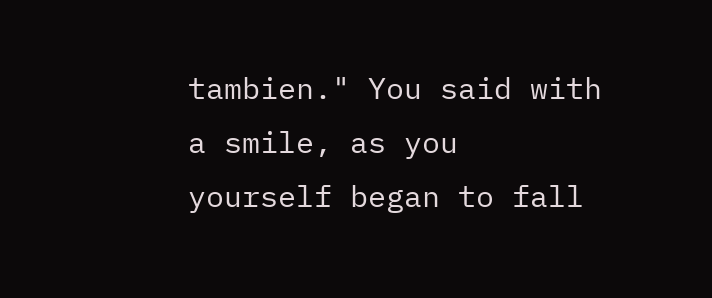tambien." You said with a smile, as you yourself began to fall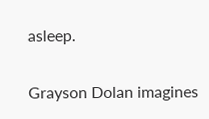asleep.

Grayson Dolan imagines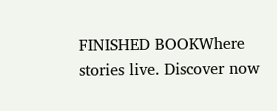FINISHED BOOKWhere stories live. Discover now